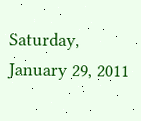Saturday, January 29, 2011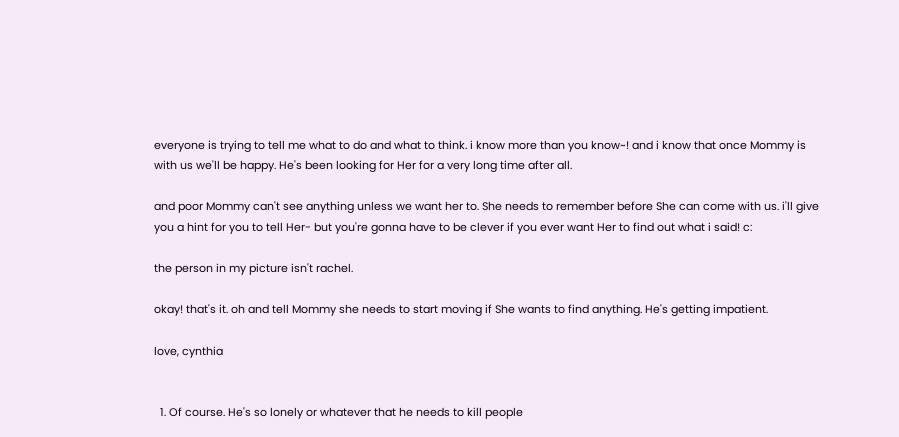everyone is trying to tell me what to do and what to think. i know more than you know~! and i know that once Mommy is with us we'll be happy. He's been looking for Her for a very long time after all.

and poor Mommy can't see anything unless we want her to. She needs to remember before She can come with us. i'll give you a hint for you to tell Her- but you're gonna have to be clever if you ever want Her to find out what i said! c:

the person in my picture isn't rachel.

okay! that's it. oh and tell Mommy she needs to start moving if She wants to find anything. He's getting impatient.

love, cynthia


  1. Of course. He's so lonely or whatever that he needs to kill people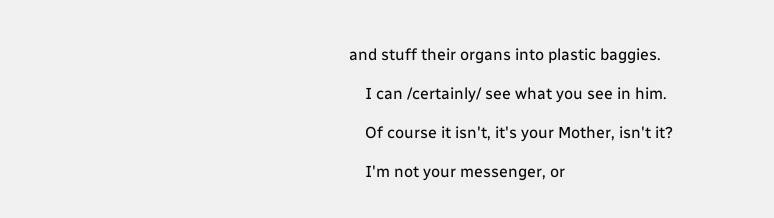and stuff their organs into plastic baggies.

    I can /certainly/ see what you see in him.

    Of course it isn't, it's your Mother, isn't it?

    I'm not your messenger, or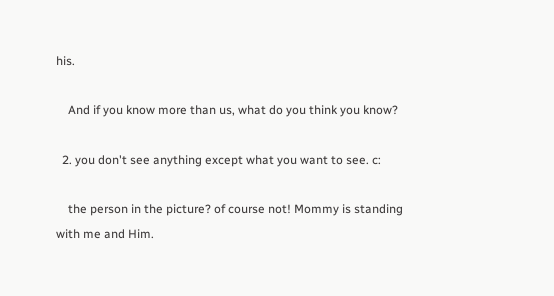his.

    And if you know more than us, what do you think you know?

  2. you don't see anything except what you want to see. c:

    the person in the picture? of course not! Mommy is standing with me and Him.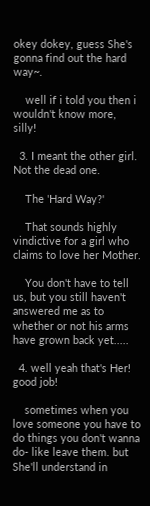okey dokey, guess She's gonna find out the hard way~.

    well if i told you then i wouldn't know more, silly!

  3. I meant the other girl. Not the dead one.

    The 'Hard Way?'

    That sounds highly vindictive for a girl who claims to love her Mother.

    You don't have to tell us, but you still haven't answered me as to whether or not his arms have grown back yet.....

  4. well yeah that's Her! good job!

    sometimes when you love someone you have to do things you don't wanna do- like leave them. but She'll understand in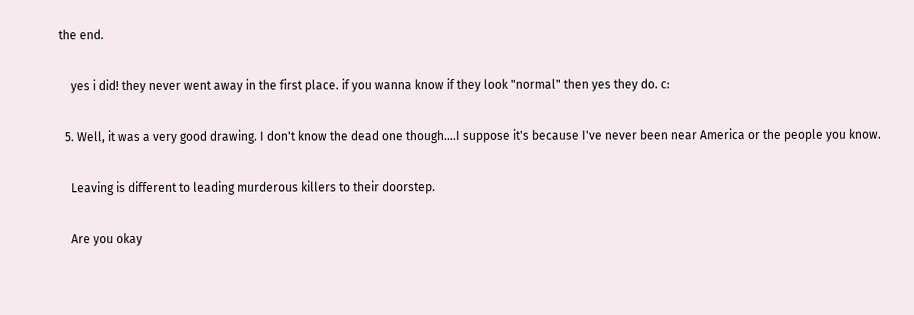the end.

    yes i did! they never went away in the first place. if you wanna know if they look "normal" then yes they do. c:

  5. Well, it was a very good drawing. I don't know the dead one though....I suppose it's because I've never been near America or the people you know.

    Leaving is different to leading murderous killers to their doorstep.

    Are you okay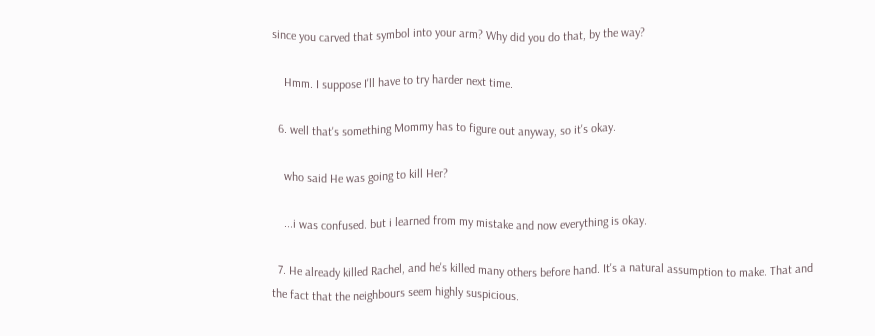since you carved that symbol into your arm? Why did you do that, by the way?

    Hmm. I suppose I'll have to try harder next time.

  6. well that's something Mommy has to figure out anyway, so it's okay.

    who said He was going to kill Her?

    ...i was confused. but i learned from my mistake and now everything is okay.

  7. He already killed Rachel, and he's killed many others before hand. It's a natural assumption to make. That and the fact that the neighbours seem highly suspicious.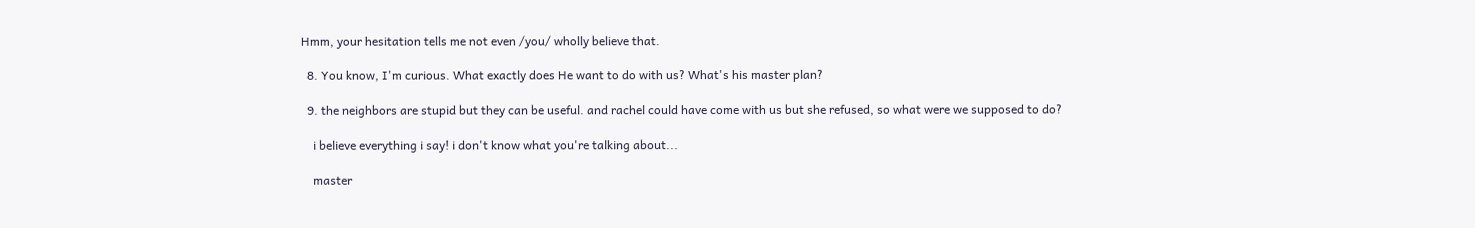Hmm, your hesitation tells me not even /you/ wholly believe that.

  8. You know, I'm curious. What exactly does He want to do with us? What's his master plan?

  9. the neighbors are stupid but they can be useful. and rachel could have come with us but she refused, so what were we supposed to do?

    i believe everything i say! i don't know what you're talking about...

    master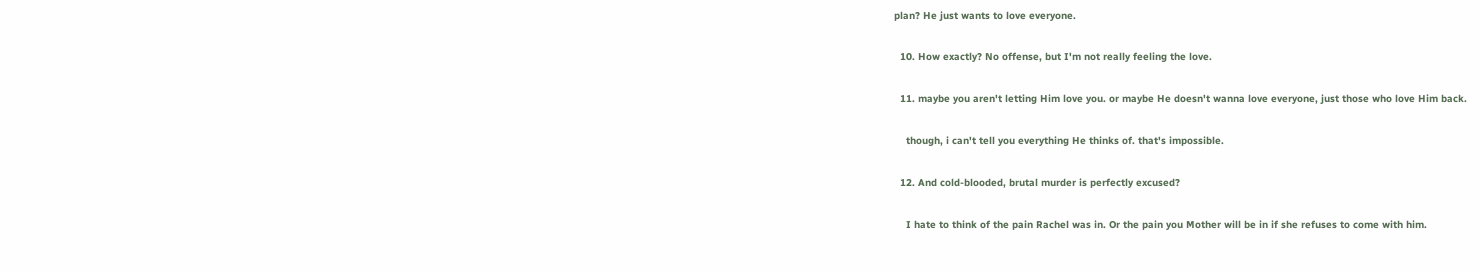plan? He just wants to love everyone.

  10. How exactly? No offense, but I'm not really feeling the love.

  11. maybe you aren't letting Him love you. or maybe He doesn't wanna love everyone, just those who love Him back.

    though, i can't tell you everything He thinks of. that's impossible.

  12. And cold-blooded, brutal murder is perfectly excused?

    I hate to think of the pain Rachel was in. Or the pain you Mother will be in if she refuses to come with him.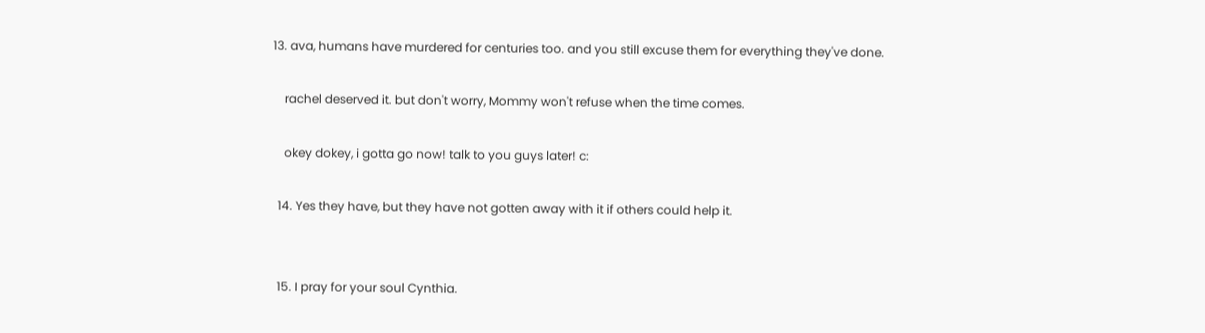13. ava, humans have murdered for centuries too. and you still excuse them for everything they've done.

    rachel deserved it. but don't worry, Mommy won't refuse when the time comes.

    okey dokey, i gotta go now! talk to you guys later! c:

  14. Yes they have, but they have not gotten away with it if others could help it.


  15. I pray for your soul Cynthia.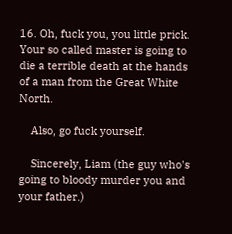16. Oh, fuck you, you little prick. Your so called master is going to die a terrible death at the hands of a man from the Great White North.

    Also, go fuck yourself.

    Sincerely, Liam (the guy who's going to bloody murder you and your father.)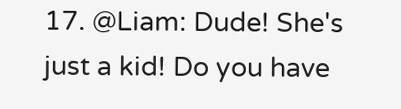17. @Liam: Dude! She's just a kid! Do you have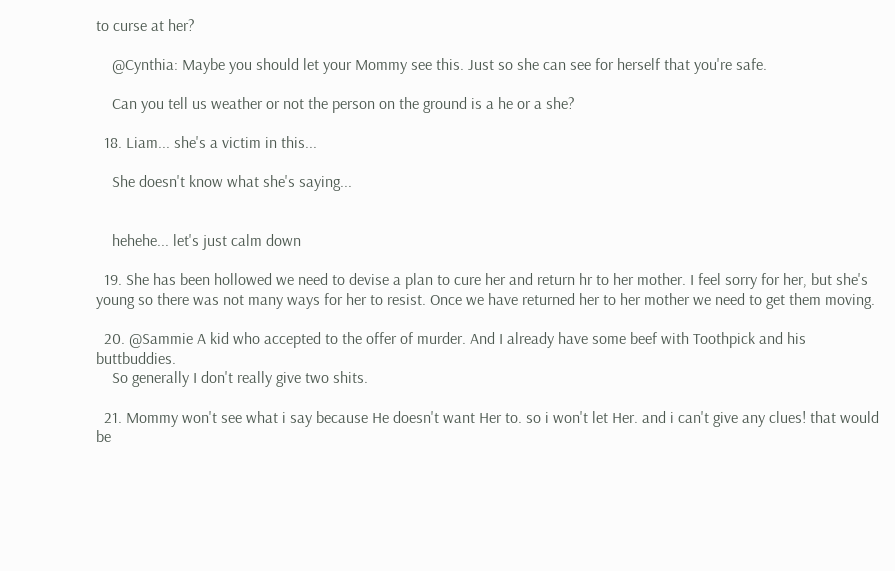to curse at her?

    @Cynthia: Maybe you should let your Mommy see this. Just so she can see for herself that you're safe.

    Can you tell us weather or not the person on the ground is a he or a she?

  18. Liam... she's a victim in this...

    She doesn't know what she's saying...


    hehehe... let's just calm down

  19. She has been hollowed we need to devise a plan to cure her and return hr to her mother. I feel sorry for her, but she's young so there was not many ways for her to resist. Once we have returned her to her mother we need to get them moving.

  20. @Sammie A kid who accepted to the offer of murder. And I already have some beef with Toothpick and his buttbuddies.
    So generally I don't really give two shits.

  21. Mommy won't see what i say because He doesn't want Her to. so i won't let Her. and i can't give any clues! that would be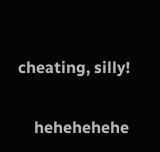cheating, silly!

    hehehehehe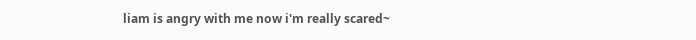liam is angry with me now i'm really scared~